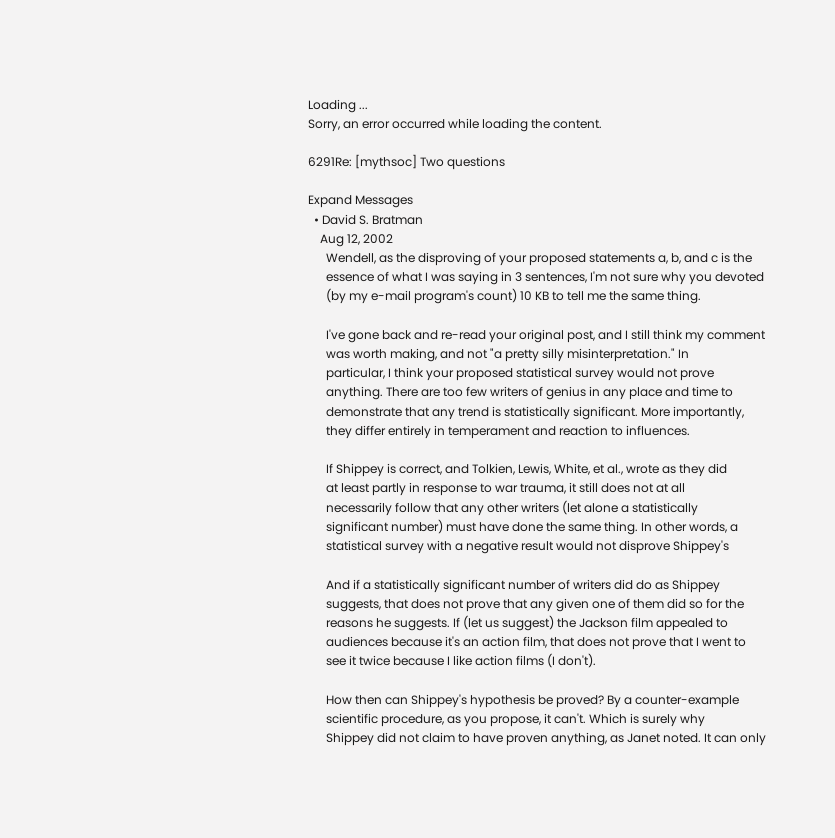Loading ...
Sorry, an error occurred while loading the content.

6291Re: [mythsoc] Two questions

Expand Messages
  • David S. Bratman
    Aug 12, 2002
      Wendell, as the disproving of your proposed statements a, b, and c is the
      essence of what I was saying in 3 sentences, I'm not sure why you devoted
      (by my e-mail program's count) 10 KB to tell me the same thing.

      I've gone back and re-read your original post, and I still think my comment
      was worth making, and not "a pretty silly misinterpretation." In
      particular, I think your proposed statistical survey would not prove
      anything. There are too few writers of genius in any place and time to
      demonstrate that any trend is statistically significant. More importantly,
      they differ entirely in temperament and reaction to influences.

      If Shippey is correct, and Tolkien, Lewis, White, et al., wrote as they did
      at least partly in response to war trauma, it still does not at all
      necessarily follow that any other writers (let alone a statistically
      significant number) must have done the same thing. In other words, a
      statistical survey with a negative result would not disprove Shippey's

      And if a statistically significant number of writers did do as Shippey
      suggests, that does not prove that any given one of them did so for the
      reasons he suggests. If (let us suggest) the Jackson film appealed to
      audiences because it's an action film, that does not prove that I went to
      see it twice because I like action films (I don't).

      How then can Shippey's hypothesis be proved? By a counter-example
      scientific procedure, as you propose, it can't. Which is surely why
      Shippey did not claim to have proven anything, as Janet noted. It can only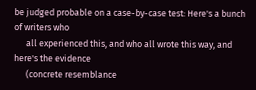be judged probable on a case-by-case test: Here's a bunch of writers who
      all experienced this, and who all wrote this way, and here's the evidence
      (concrete resemblance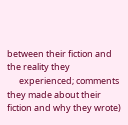between their fiction and the reality they
      experienced; comments they made about their fiction and why they wrote)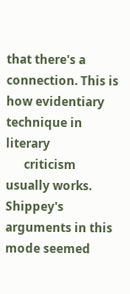that there's a connection. This is how evidentiary technique in literary
      criticism usually works. Shippey's arguments in this mode seemed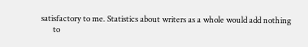satisfactory to me. Statistics about writers as a whole would add nothing
      to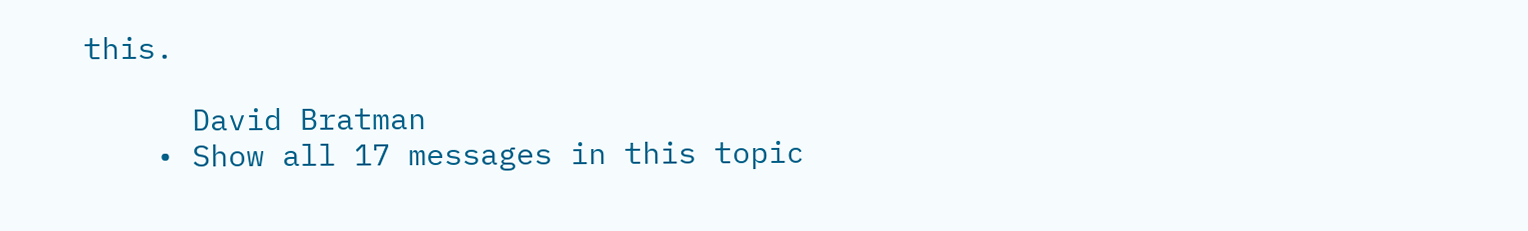this.

      David Bratman
    • Show all 17 messages in this topic